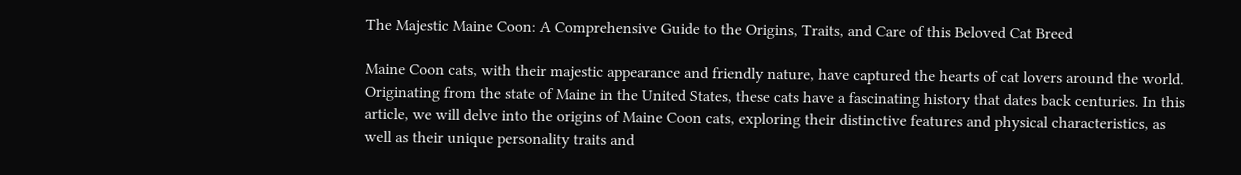The Majestic Maine Coon: A Comprehensive Guide to the Origins, Traits, and Care of this Beloved Cat Breed

Maine Coon cats, with their majestic appearance and friendly nature, have captured the hearts of cat lovers around the world. Originating from the state of Maine in the United States, these cats have a fascinating history that dates back centuries. In this article, we will delve into the origins of Maine Coon cats, exploring their distinctive features and physical characteristics, as well as their unique personality traits and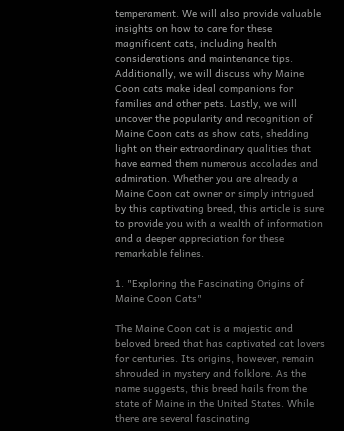temperament. We will also provide valuable insights on how to care for these magnificent cats, including health considerations and maintenance tips. Additionally, we will discuss why Maine Coon cats make ideal companions for families and other pets. Lastly, we will uncover the popularity and recognition of Maine Coon cats as show cats, shedding light on their extraordinary qualities that have earned them numerous accolades and admiration. Whether you are already a Maine Coon cat owner or simply intrigued by this captivating breed, this article is sure to provide you with a wealth of information and a deeper appreciation for these remarkable felines.

1. "Exploring the Fascinating Origins of Maine Coon Cats"

The Maine Coon cat is a majestic and beloved breed that has captivated cat lovers for centuries. Its origins, however, remain shrouded in mystery and folklore. As the name suggests, this breed hails from the state of Maine in the United States. While there are several fascinating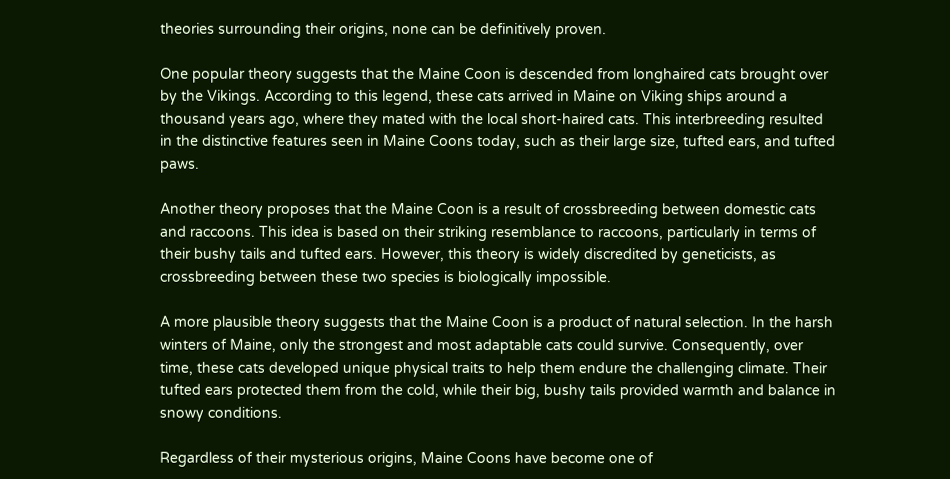theories surrounding their origins, none can be definitively proven.

One popular theory suggests that the Maine Coon is descended from longhaired cats brought over by the Vikings. According to this legend, these cats arrived in Maine on Viking ships around a thousand years ago, where they mated with the local short-haired cats. This interbreeding resulted in the distinctive features seen in Maine Coons today, such as their large size, tufted ears, and tufted paws.

Another theory proposes that the Maine Coon is a result of crossbreeding between domestic cats and raccoons. This idea is based on their striking resemblance to raccoons, particularly in terms of their bushy tails and tufted ears. However, this theory is widely discredited by geneticists, as crossbreeding between these two species is biologically impossible.

A more plausible theory suggests that the Maine Coon is a product of natural selection. In the harsh winters of Maine, only the strongest and most adaptable cats could survive. Consequently, over time, these cats developed unique physical traits to help them endure the challenging climate. Their tufted ears protected them from the cold, while their big, bushy tails provided warmth and balance in snowy conditions.

Regardless of their mysterious origins, Maine Coons have become one of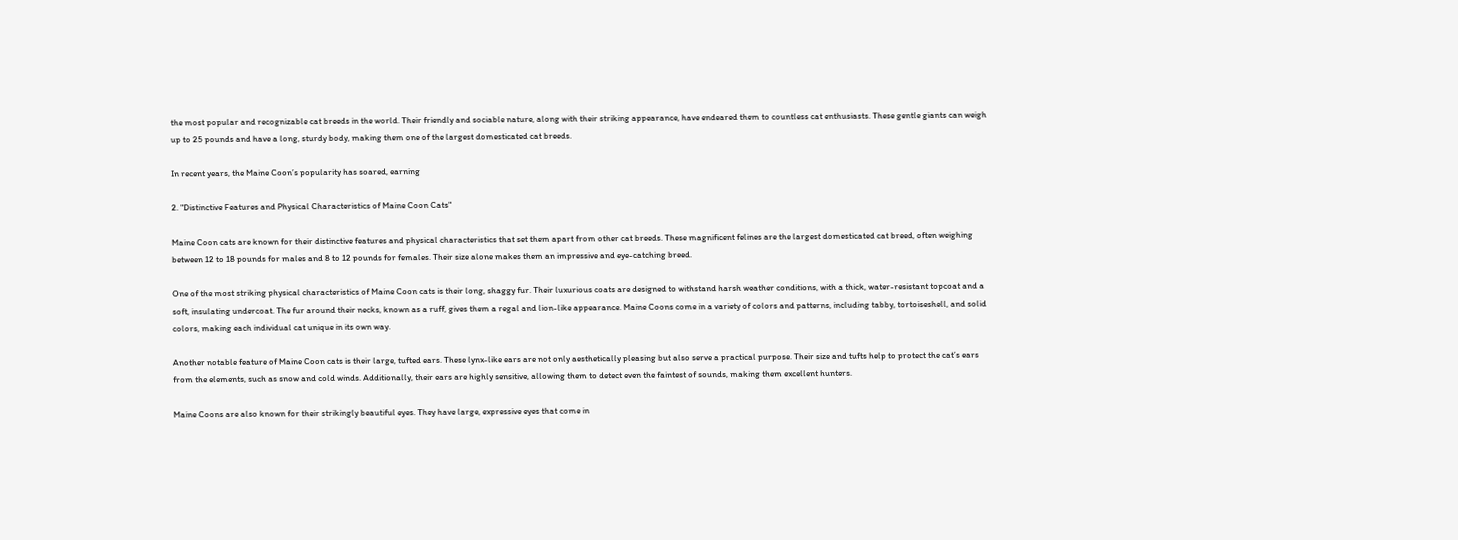the most popular and recognizable cat breeds in the world. Their friendly and sociable nature, along with their striking appearance, have endeared them to countless cat enthusiasts. These gentle giants can weigh up to 25 pounds and have a long, sturdy body, making them one of the largest domesticated cat breeds.

In recent years, the Maine Coon’s popularity has soared, earning

2. "Distinctive Features and Physical Characteristics of Maine Coon Cats"

Maine Coon cats are known for their distinctive features and physical characteristics that set them apart from other cat breeds. These magnificent felines are the largest domesticated cat breed, often weighing between 12 to 18 pounds for males and 8 to 12 pounds for females. Their size alone makes them an impressive and eye-catching breed.

One of the most striking physical characteristics of Maine Coon cats is their long, shaggy fur. Their luxurious coats are designed to withstand harsh weather conditions, with a thick, water-resistant topcoat and a soft, insulating undercoat. The fur around their necks, known as a ruff, gives them a regal and lion-like appearance. Maine Coons come in a variety of colors and patterns, including tabby, tortoiseshell, and solid colors, making each individual cat unique in its own way.

Another notable feature of Maine Coon cats is their large, tufted ears. These lynx-like ears are not only aesthetically pleasing but also serve a practical purpose. Their size and tufts help to protect the cat’s ears from the elements, such as snow and cold winds. Additionally, their ears are highly sensitive, allowing them to detect even the faintest of sounds, making them excellent hunters.

Maine Coons are also known for their strikingly beautiful eyes. They have large, expressive eyes that come in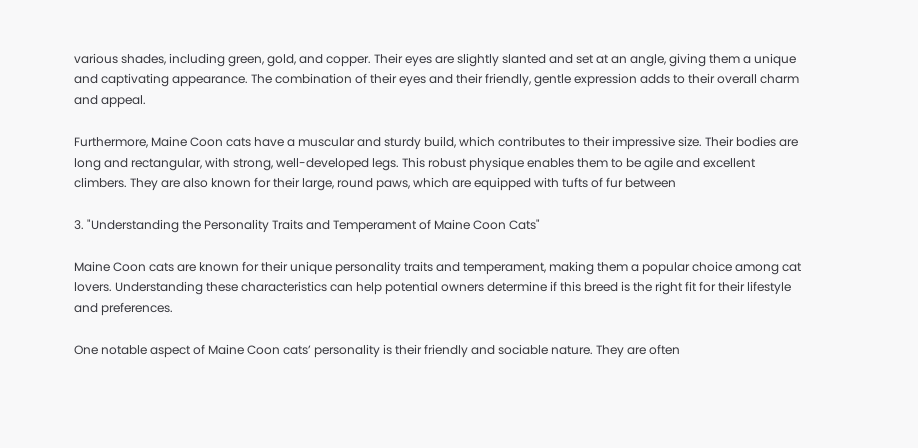various shades, including green, gold, and copper. Their eyes are slightly slanted and set at an angle, giving them a unique and captivating appearance. The combination of their eyes and their friendly, gentle expression adds to their overall charm and appeal.

Furthermore, Maine Coon cats have a muscular and sturdy build, which contributes to their impressive size. Their bodies are long and rectangular, with strong, well-developed legs. This robust physique enables them to be agile and excellent climbers. They are also known for their large, round paws, which are equipped with tufts of fur between

3. "Understanding the Personality Traits and Temperament of Maine Coon Cats"

Maine Coon cats are known for their unique personality traits and temperament, making them a popular choice among cat lovers. Understanding these characteristics can help potential owners determine if this breed is the right fit for their lifestyle and preferences.

One notable aspect of Maine Coon cats’ personality is their friendly and sociable nature. They are often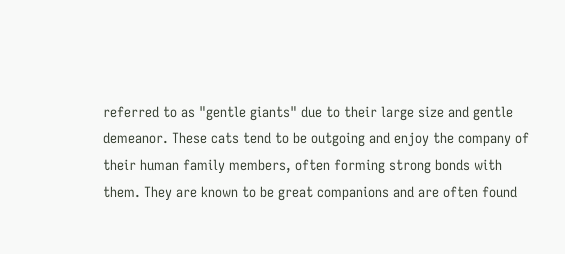referred to as "gentle giants" due to their large size and gentle demeanor. These cats tend to be outgoing and enjoy the company of their human family members, often forming strong bonds with them. They are known to be great companions and are often found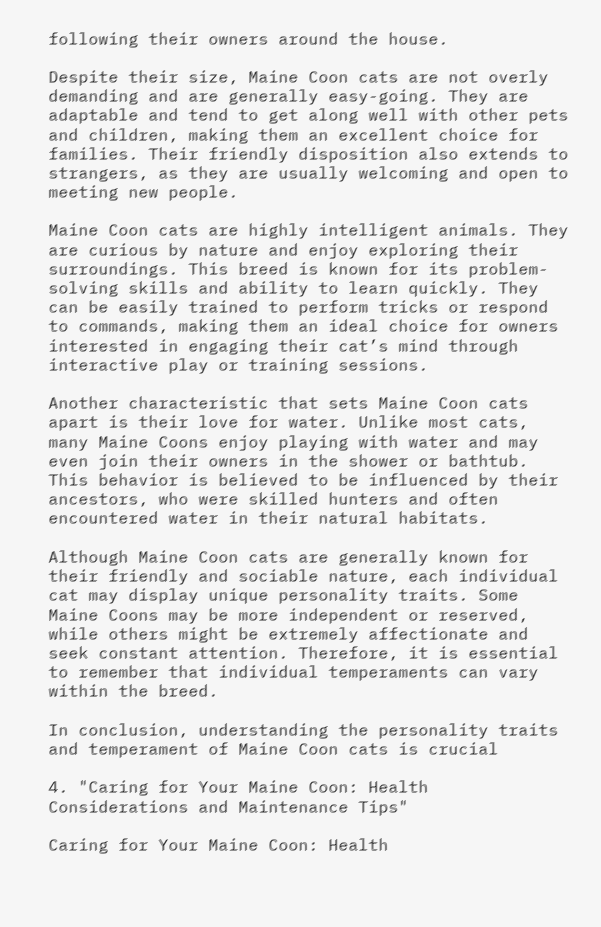following their owners around the house.

Despite their size, Maine Coon cats are not overly demanding and are generally easy-going. They are adaptable and tend to get along well with other pets and children, making them an excellent choice for families. Their friendly disposition also extends to strangers, as they are usually welcoming and open to meeting new people.

Maine Coon cats are highly intelligent animals. They are curious by nature and enjoy exploring their surroundings. This breed is known for its problem-solving skills and ability to learn quickly. They can be easily trained to perform tricks or respond to commands, making them an ideal choice for owners interested in engaging their cat’s mind through interactive play or training sessions.

Another characteristic that sets Maine Coon cats apart is their love for water. Unlike most cats, many Maine Coons enjoy playing with water and may even join their owners in the shower or bathtub. This behavior is believed to be influenced by their ancestors, who were skilled hunters and often encountered water in their natural habitats.

Although Maine Coon cats are generally known for their friendly and sociable nature, each individual cat may display unique personality traits. Some Maine Coons may be more independent or reserved, while others might be extremely affectionate and seek constant attention. Therefore, it is essential to remember that individual temperaments can vary within the breed.

In conclusion, understanding the personality traits and temperament of Maine Coon cats is crucial

4. "Caring for Your Maine Coon: Health Considerations and Maintenance Tips"

Caring for Your Maine Coon: Health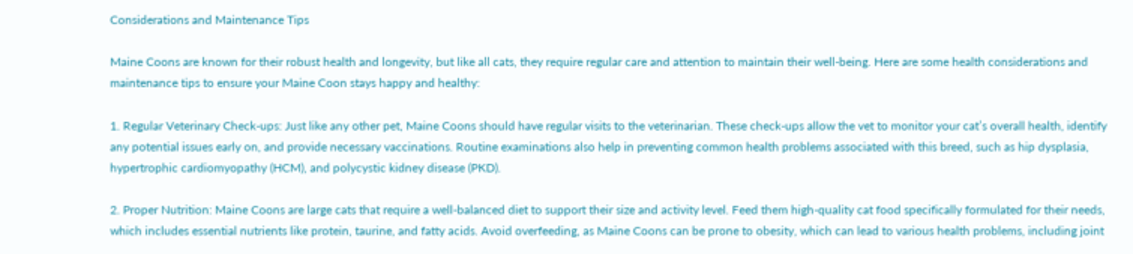Considerations and Maintenance Tips

Maine Coons are known for their robust health and longevity, but like all cats, they require regular care and attention to maintain their well-being. Here are some health considerations and maintenance tips to ensure your Maine Coon stays happy and healthy:

1. Regular Veterinary Check-ups: Just like any other pet, Maine Coons should have regular visits to the veterinarian. These check-ups allow the vet to monitor your cat’s overall health, identify any potential issues early on, and provide necessary vaccinations. Routine examinations also help in preventing common health problems associated with this breed, such as hip dysplasia, hypertrophic cardiomyopathy (HCM), and polycystic kidney disease (PKD).

2. Proper Nutrition: Maine Coons are large cats that require a well-balanced diet to support their size and activity level. Feed them high-quality cat food specifically formulated for their needs, which includes essential nutrients like protein, taurine, and fatty acids. Avoid overfeeding, as Maine Coons can be prone to obesity, which can lead to various health problems, including joint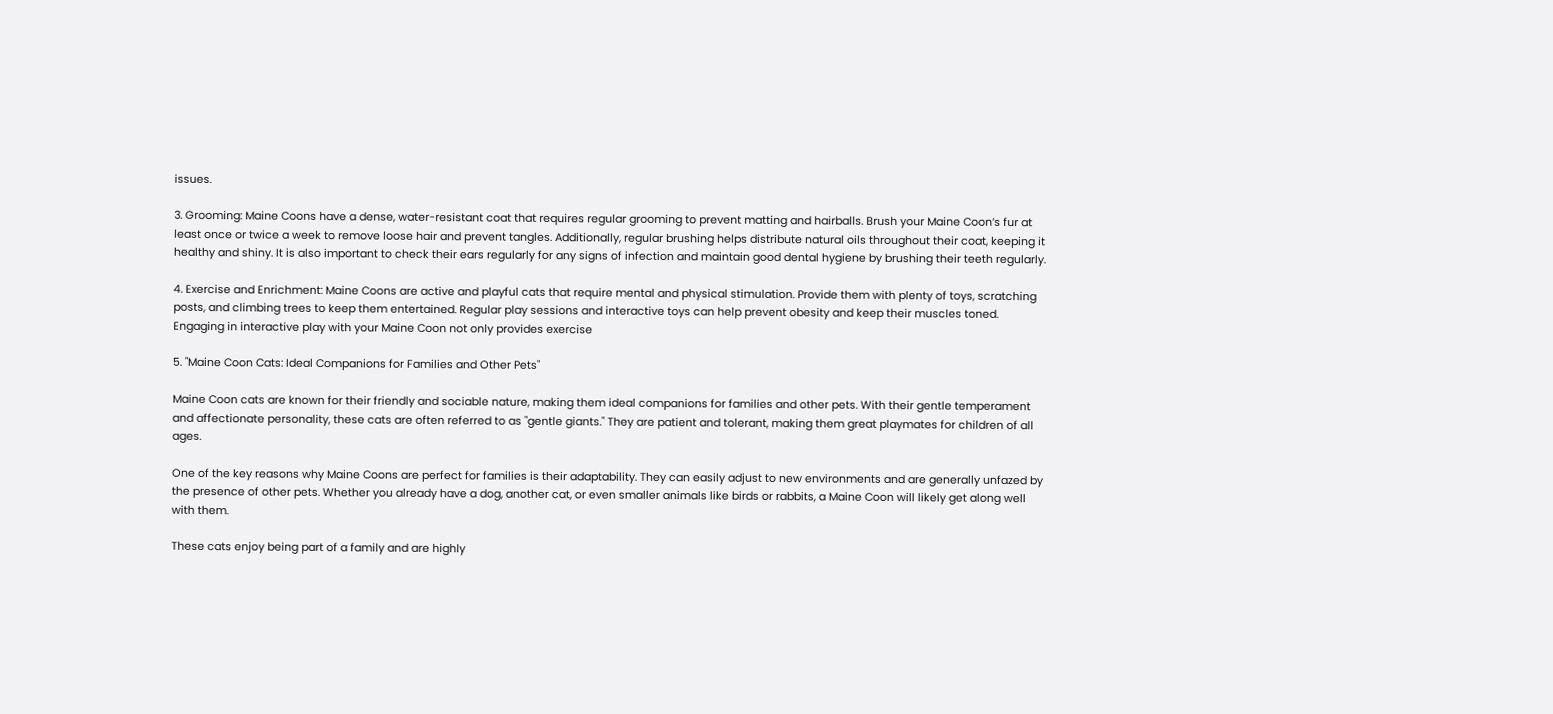issues.

3. Grooming: Maine Coons have a dense, water-resistant coat that requires regular grooming to prevent matting and hairballs. Brush your Maine Coon’s fur at least once or twice a week to remove loose hair and prevent tangles. Additionally, regular brushing helps distribute natural oils throughout their coat, keeping it healthy and shiny. It is also important to check their ears regularly for any signs of infection and maintain good dental hygiene by brushing their teeth regularly.

4. Exercise and Enrichment: Maine Coons are active and playful cats that require mental and physical stimulation. Provide them with plenty of toys, scratching posts, and climbing trees to keep them entertained. Regular play sessions and interactive toys can help prevent obesity and keep their muscles toned. Engaging in interactive play with your Maine Coon not only provides exercise

5. "Maine Coon Cats: Ideal Companions for Families and Other Pets"

Maine Coon cats are known for their friendly and sociable nature, making them ideal companions for families and other pets. With their gentle temperament and affectionate personality, these cats are often referred to as "gentle giants." They are patient and tolerant, making them great playmates for children of all ages.

One of the key reasons why Maine Coons are perfect for families is their adaptability. They can easily adjust to new environments and are generally unfazed by the presence of other pets. Whether you already have a dog, another cat, or even smaller animals like birds or rabbits, a Maine Coon will likely get along well with them.

These cats enjoy being part of a family and are highly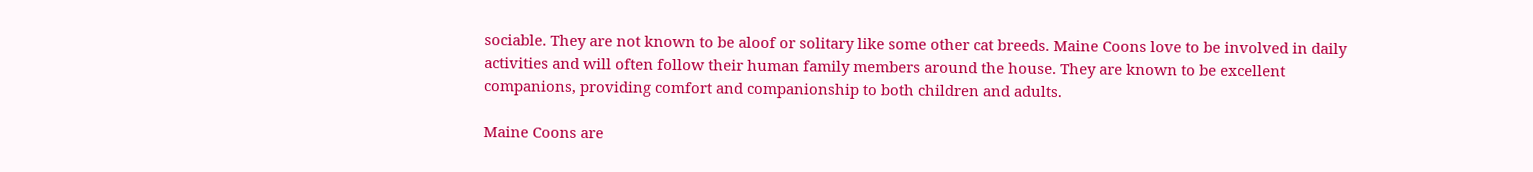sociable. They are not known to be aloof or solitary like some other cat breeds. Maine Coons love to be involved in daily activities and will often follow their human family members around the house. They are known to be excellent companions, providing comfort and companionship to both children and adults.

Maine Coons are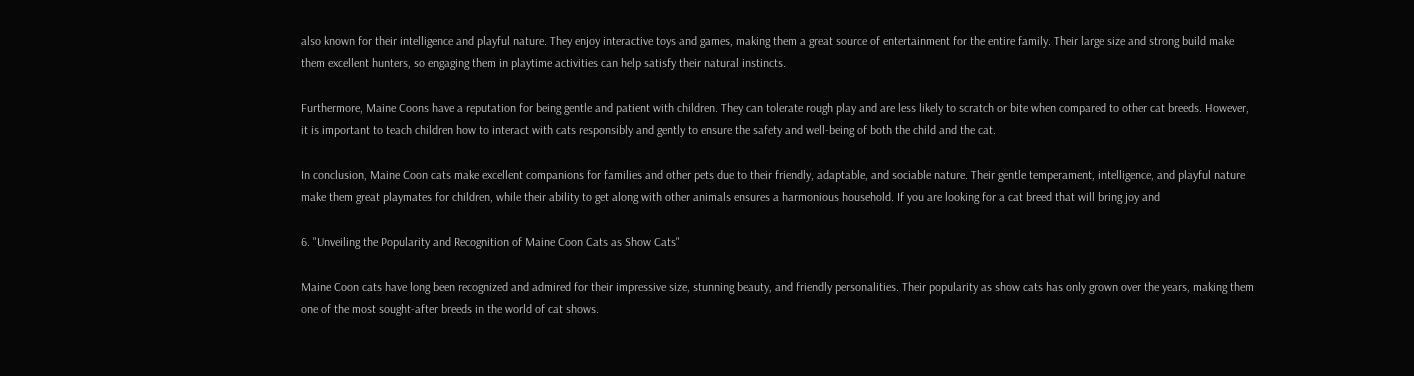also known for their intelligence and playful nature. They enjoy interactive toys and games, making them a great source of entertainment for the entire family. Their large size and strong build make them excellent hunters, so engaging them in playtime activities can help satisfy their natural instincts.

Furthermore, Maine Coons have a reputation for being gentle and patient with children. They can tolerate rough play and are less likely to scratch or bite when compared to other cat breeds. However, it is important to teach children how to interact with cats responsibly and gently to ensure the safety and well-being of both the child and the cat.

In conclusion, Maine Coon cats make excellent companions for families and other pets due to their friendly, adaptable, and sociable nature. Their gentle temperament, intelligence, and playful nature make them great playmates for children, while their ability to get along with other animals ensures a harmonious household. If you are looking for a cat breed that will bring joy and

6. "Unveiling the Popularity and Recognition of Maine Coon Cats as Show Cats"

Maine Coon cats have long been recognized and admired for their impressive size, stunning beauty, and friendly personalities. Their popularity as show cats has only grown over the years, making them one of the most sought-after breeds in the world of cat shows.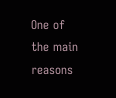One of the main reasons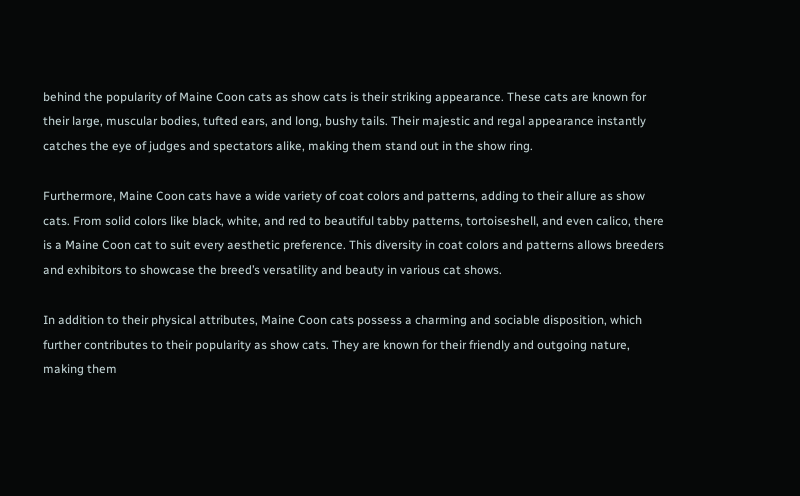behind the popularity of Maine Coon cats as show cats is their striking appearance. These cats are known for their large, muscular bodies, tufted ears, and long, bushy tails. Their majestic and regal appearance instantly catches the eye of judges and spectators alike, making them stand out in the show ring.

Furthermore, Maine Coon cats have a wide variety of coat colors and patterns, adding to their allure as show cats. From solid colors like black, white, and red to beautiful tabby patterns, tortoiseshell, and even calico, there is a Maine Coon cat to suit every aesthetic preference. This diversity in coat colors and patterns allows breeders and exhibitors to showcase the breed’s versatility and beauty in various cat shows.

In addition to their physical attributes, Maine Coon cats possess a charming and sociable disposition, which further contributes to their popularity as show cats. They are known for their friendly and outgoing nature, making them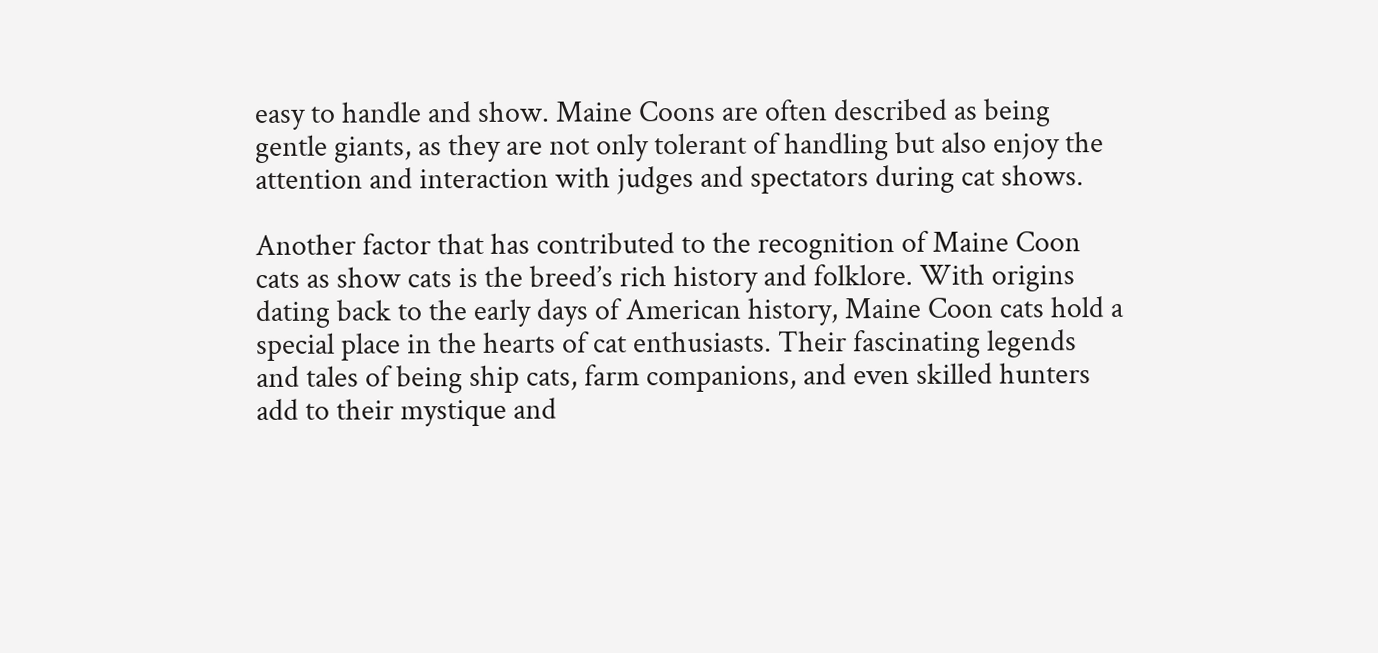easy to handle and show. Maine Coons are often described as being gentle giants, as they are not only tolerant of handling but also enjoy the attention and interaction with judges and spectators during cat shows.

Another factor that has contributed to the recognition of Maine Coon cats as show cats is the breed’s rich history and folklore. With origins dating back to the early days of American history, Maine Coon cats hold a special place in the hearts of cat enthusiasts. Their fascinating legends and tales of being ship cats, farm companions, and even skilled hunters add to their mystique and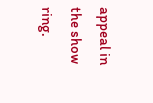appeal in the show ring.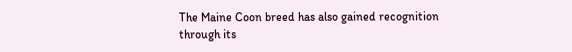The Maine Coon breed has also gained recognition through its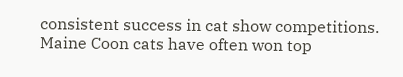consistent success in cat show competitions. Maine Coon cats have often won top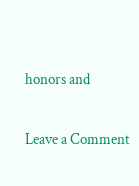honors and

Leave a Comment